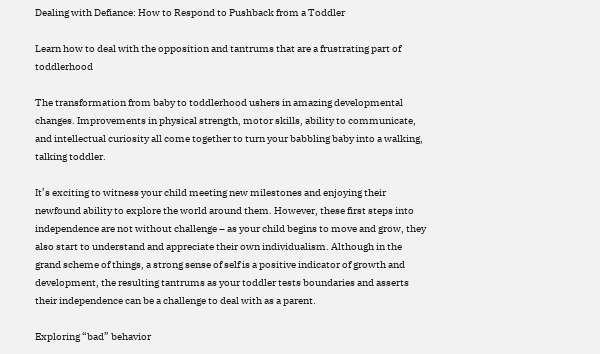Dealing with Defiance: How to Respond to Pushback from a Toddler

Learn how to deal with the opposition and tantrums that are a frustrating part of toddlerhood

The transformation from baby to toddlerhood ushers in amazing developmental changes. Improvements in physical strength, motor skills, ability to communicate, and intellectual curiosity all come together to turn your babbling baby into a walking, talking toddler.

It’s exciting to witness your child meeting new milestones and enjoying their newfound ability to explore the world around them. However, these first steps into independence are not without challenge – as your child begins to move and grow, they also start to understand and appreciate their own individualism. Although in the grand scheme of things, a strong sense of self is a positive indicator of growth and development, the resulting tantrums as your toddler tests boundaries and asserts their independence can be a challenge to deal with as a parent.

Exploring “bad” behavior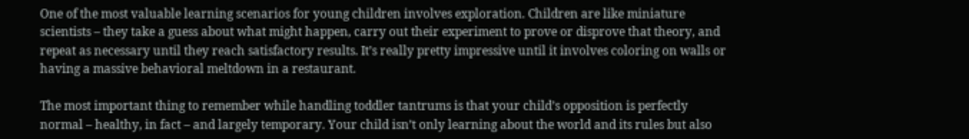One of the most valuable learning scenarios for young children involves exploration. Children are like miniature scientists – they take a guess about what might happen, carry out their experiment to prove or disprove that theory, and repeat as necessary until they reach satisfactory results. It’s really pretty impressive until it involves coloring on walls or having a massive behavioral meltdown in a restaurant.

The most important thing to remember while handling toddler tantrums is that your child’s opposition is perfectly normal – healthy, in fact – and largely temporary. Your child isn’t only learning about the world and its rules but also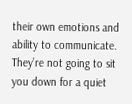their own emotions and ability to communicate. They’re not going to sit you down for a quiet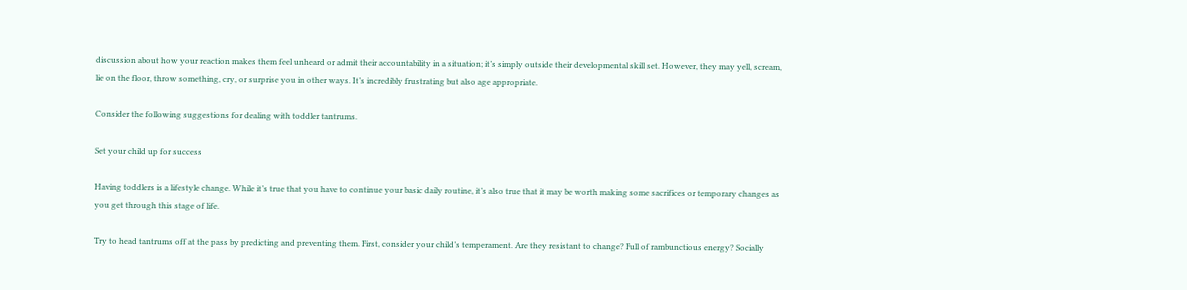discussion about how your reaction makes them feel unheard or admit their accountability in a situation; it’s simply outside their developmental skill set. However, they may yell, scream, lie on the floor, throw something, cry, or surprise you in other ways. It’s incredibly frustrating but also age appropriate.

Consider the following suggestions for dealing with toddler tantrums.

Set your child up for success

Having toddlers is a lifestyle change. While it’s true that you have to continue your basic daily routine, it’s also true that it may be worth making some sacrifices or temporary changes as you get through this stage of life.

Try to head tantrums off at the pass by predicting and preventing them. First, consider your child’s temperament. Are they resistant to change? Full of rambunctious energy? Socially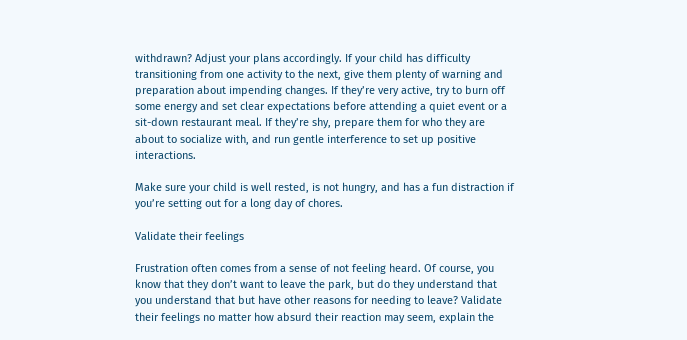withdrawn? Adjust your plans accordingly. If your child has difficulty transitioning from one activity to the next, give them plenty of warning and preparation about impending changes. If they’re very active, try to burn off some energy and set clear expectations before attending a quiet event or a sit-down restaurant meal. If they’re shy, prepare them for who they are about to socialize with, and run gentle interference to set up positive interactions.

Make sure your child is well rested, is not hungry, and has a fun distraction if you’re setting out for a long day of chores.

Validate their feelings

Frustration often comes from a sense of not feeling heard. Of course, you know that they don’t want to leave the park, but do they understand that you understand that but have other reasons for needing to leave? Validate their feelings no matter how absurd their reaction may seem, explain the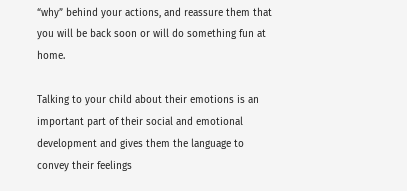“why” behind your actions, and reassure them that you will be back soon or will do something fun at home.

Talking to your child about their emotions is an important part of their social and emotional development and gives them the language to convey their feelings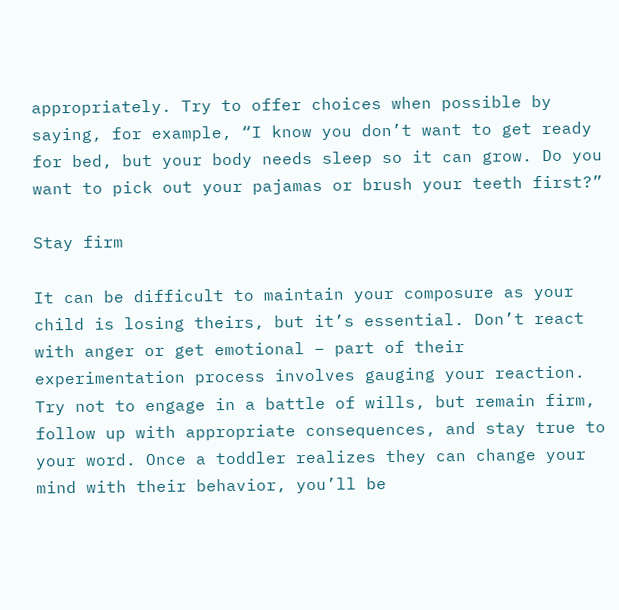appropriately. Try to offer choices when possible by saying, for example, “I know you don’t want to get ready for bed, but your body needs sleep so it can grow. Do you want to pick out your pajamas or brush your teeth first?”

Stay firm

It can be difficult to maintain your composure as your child is losing theirs, but it’s essential. Don’t react with anger or get emotional – part of their experimentation process involves gauging your reaction. Try not to engage in a battle of wills, but remain firm, follow up with appropriate consequences, and stay true to your word. Once a toddler realizes they can change your mind with their behavior, you’ll be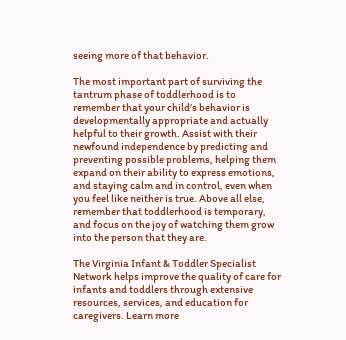seeing more of that behavior.

The most important part of surviving the tantrum phase of toddlerhood is to remember that your child’s behavior is developmentally appropriate and actually helpful to their growth. Assist with their newfound independence by predicting and preventing possible problems, helping them expand on their ability to express emotions, and staying calm and in control, even when you feel like neither is true. Above all else, remember that toddlerhood is temporary, and focus on the joy of watching them grow into the person that they are.

The Virginia Infant & Toddler Specialist Network helps improve the quality of care for infants and toddlers through extensive resources, services, and education for caregivers. Learn more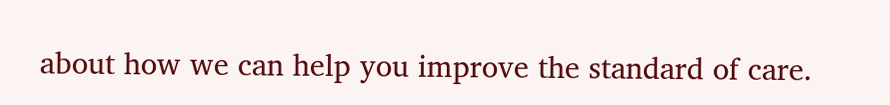about how we can help you improve the standard of care.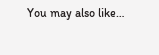You may also like…